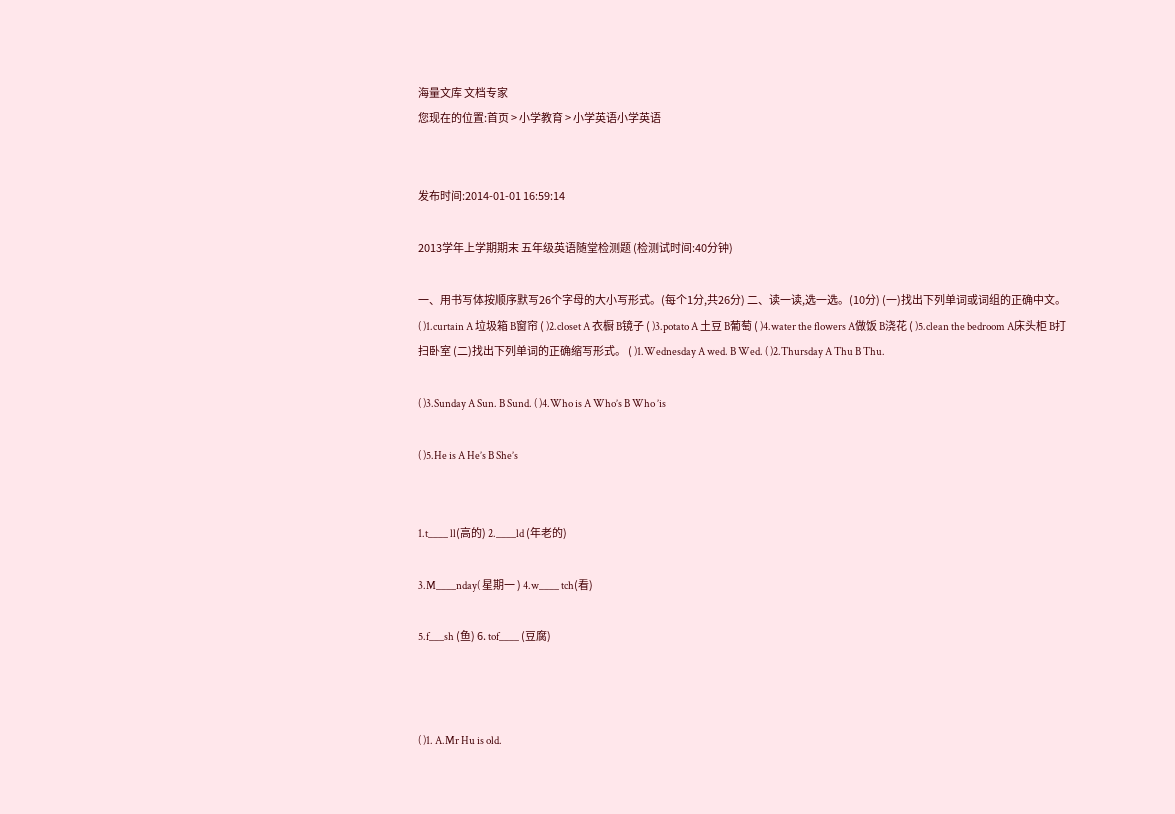海量文库 文档专家
您现在的位置:首页 > 小学教育 > 小学英语小学英语


发布时间:2014-01-01 16:59:14

2013学年上学期期末 五年级英语随堂检测题 (检测试时间:40分钟)

一、用书写体按顺序默写26个字母的大小写形式。(每个1分,共26分) 二、读一读,选一选。(10分) (一)找出下列单词或词组的正确中文。 ( )1.curtain A 垃圾箱 B窗帘 ( )2.closet A 衣橱 B镜子 ( )3.potato A 土豆 B葡萄 ( )4.water the flowers A做饭 B浇花 ( )5.clean the bedroom A床头柜 B打扫卧室 (二)找出下列单词的正确缩写形式。 ( )1.Wednesday A wed. B Wed. ( )2.Thursday A Thu B Thu.

( )3.Sunday A Sun. B Sund. ( )4.Who is A Who’s B Who ’is

( )5.He is A He’s B She’s


1.t____ ll(高的) 2.____ld (年老的)

3.M____nday( 星期一 ) 4.w____ tch(看)

5.f___sh (鱼) 6. tof____ (豆腐)



( )1. A.Mr Hu is old.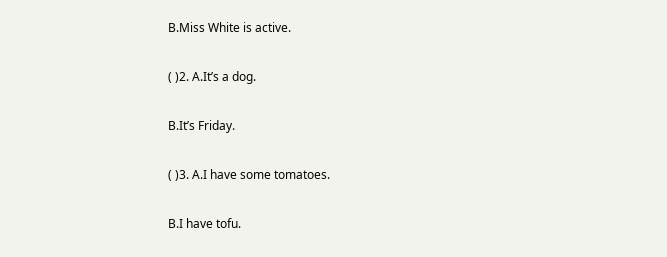B.Miss White is active.

( )2. A.It’s a dog.

B.It’s Friday.

( )3. A.I have some tomatoes.

B.I have tofu.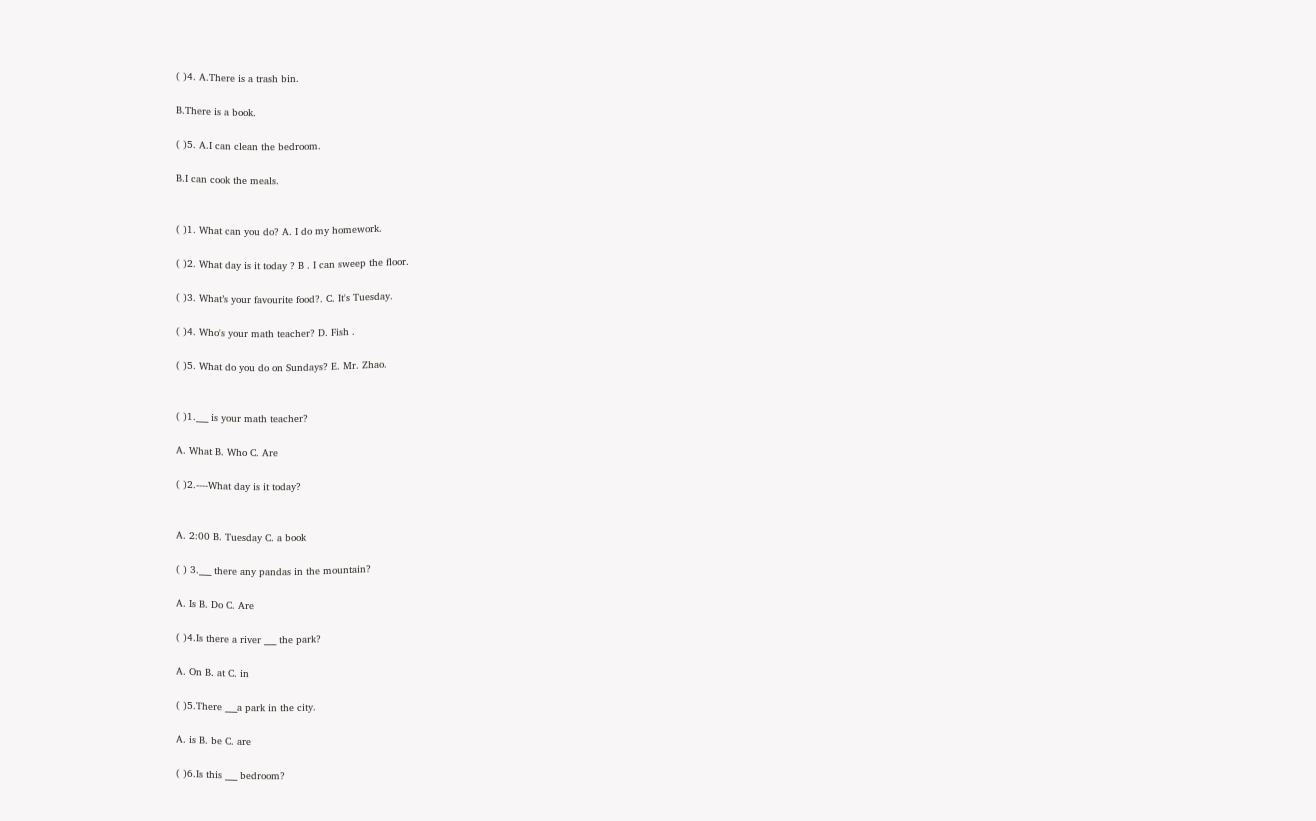( )4. A.There is a trash bin.

B.There is a book.

( )5. A.I can clean the bedroom.

B.I can cook the meals.


( )1. What can you do? A. I do my homework.

( )2. What day is it today ? B . I can sweep the floor.

( )3. What’s your favourite food?. C. It's Tuesday.

( )4. Who's your math teacher? D. Fish .

( )5. What do you do on Sundays? E. Mr. Zhao.


( )1.___ is your math teacher?

A. What B. Who C. Are

( )2.----What day is it today?


A. 2:00 B. Tuesday C. a book

( ) 3.___ there any pandas in the mountain?

A. Is B. Do C. Are

( )4.Is there a river ___ the park?

A. On B. at C. in

( )5.There ___a park in the city.

A. is B. be C. are

( )6.Is this ___ bedroom?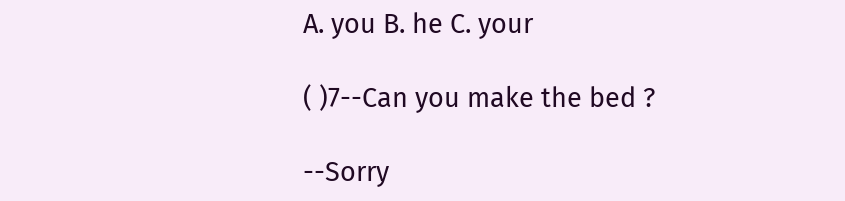A. you B. he C. your

( )7--Can you make the bed ?

--Sorry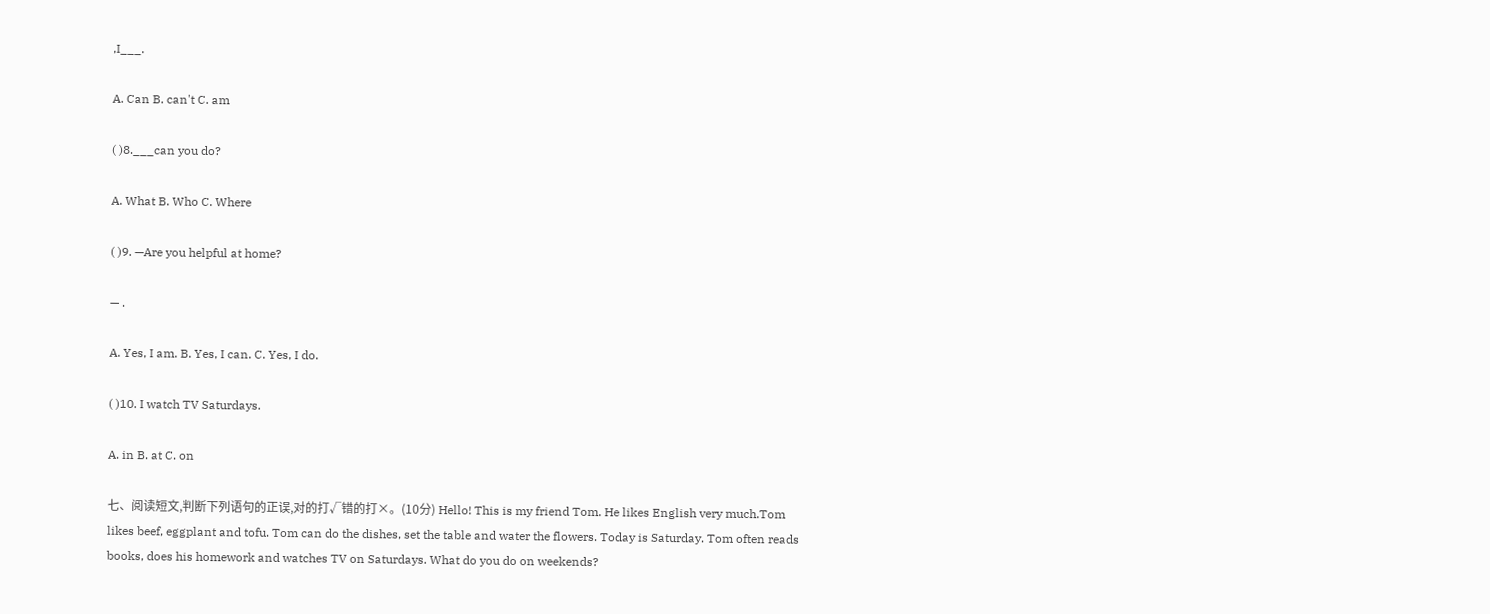,I___.

A. Can B. can't C. am

( )8.___can you do?

A. What B. Who C. Where

( )9. —Are you helpful at home?

— .

A. Yes, I am. B. Yes, I can. C. Yes, I do.

( )10. I watch TV Saturdays.

A. in B. at C. on

七、阅读短文,判断下列语句的正误,对的打√错的打×。(10分) Hello! This is my friend Tom. He likes English very much.Tom likes beef, eggplant and tofu. Tom can do the dishes, set the table and water the flowers. Today is Saturday. Tom often reads books, does his homework and watches TV on Saturdays. What do you do on weekends?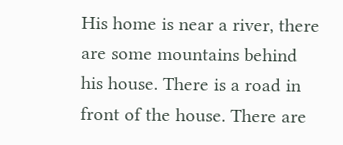His home is near a river, there are some mountains behind his house. There is a road in front of the house. There are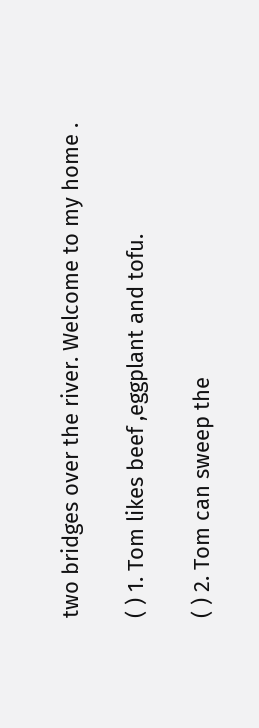two bridges over the river. Welcome to my home .

( ) 1. Tom likes beef ,eggplant and tofu.

( ) 2. Tom can sweep the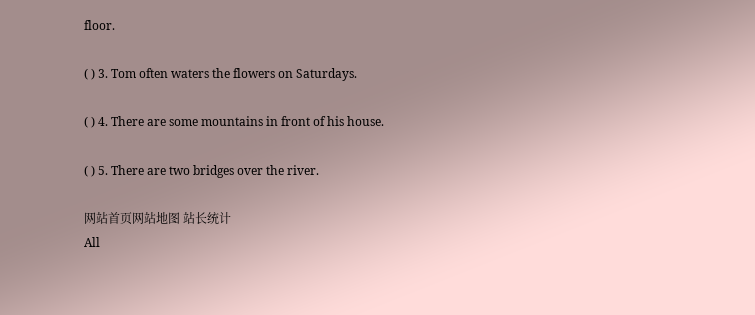floor.

( ) 3. Tom often waters the flowers on Saturdays.

( ) 4. There are some mountains in front of his house.

( ) 5. There are two bridges over the river.

网站首页网站地图 站长统计
All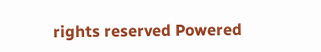rights reserved Powered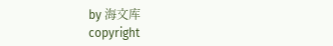by 海文库
copyright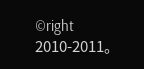©right 2010-2011。